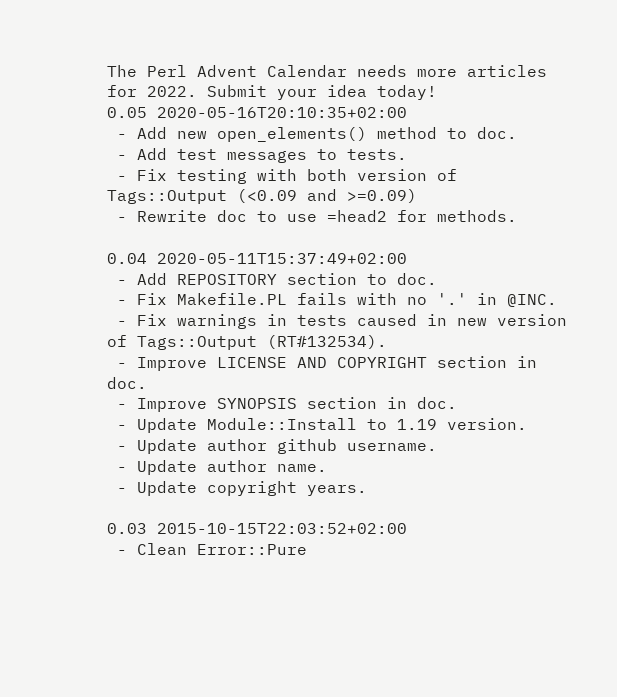The Perl Advent Calendar needs more articles for 2022. Submit your idea today!
0.05 2020-05-16T20:10:35+02:00
 - Add new open_elements() method to doc.
 - Add test messages to tests.
 - Fix testing with both version of Tags::Output (<0.09 and >=0.09)
 - Rewrite doc to use =head2 for methods.

0.04 2020-05-11T15:37:49+02:00
 - Add REPOSITORY section to doc.
 - Fix Makefile.PL fails with no '.' in @INC.
 - Fix warnings in tests caused in new version of Tags::Output (RT#132534).
 - Improve LICENSE AND COPYRIGHT section in doc.
 - Improve SYNOPSIS section in doc.
 - Update Module::Install to 1.19 version.
 - Update author github username.
 - Update author name.
 - Update copyright years.

0.03 2015-10-15T22:03:52+02:00
 - Clean Error::Pure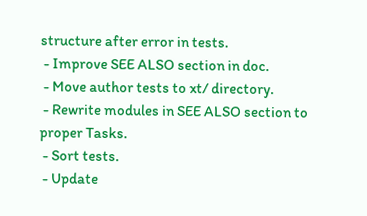structure after error in tests.
 - Improve SEE ALSO section in doc.
 - Move author tests to xt/ directory.
 - Rewrite modules in SEE ALSO section to proper Tasks.
 - Sort tests.
 - Update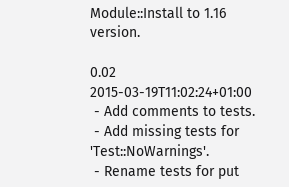Module::Install to 1.16 version.

0.02 2015-03-19T11:02:24+01:00
 - Add comments to tests.
 - Add missing tests for 'Test::NoWarnings'.
 - Rename tests for put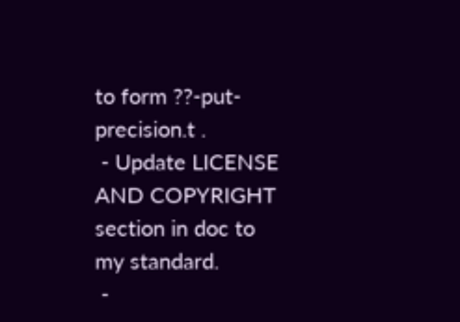to form ??-put-precision.t .
 - Update LICENSE AND COPYRIGHT section in doc to my standard.
 -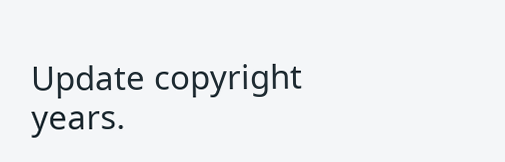Update copyright years.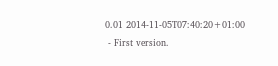0.01 2014-11-05T07:40:20+01:00
 - First version.